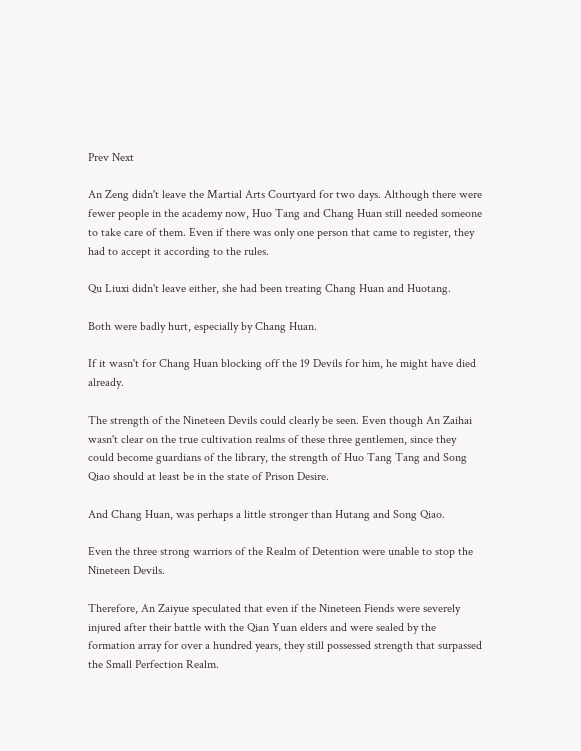Prev Next

An Zeng didn't leave the Martial Arts Courtyard for two days. Although there were fewer people in the academy now, Huo Tang and Chang Huan still needed someone to take care of them. Even if there was only one person that came to register, they had to accept it according to the rules.

Qu Liuxi didn't leave either, she had been treating Chang Huan and Huotang.

Both were badly hurt, especially by Chang Huan.

If it wasn't for Chang Huan blocking off the 19 Devils for him, he might have died already.

The strength of the Nineteen Devils could clearly be seen. Even though An Zaihai wasn't clear on the true cultivation realms of these three gentlemen, since they could become guardians of the library, the strength of Huo Tang Tang and Song Qiao should at least be in the state of Prison Desire.

And Chang Huan, was perhaps a little stronger than Hutang and Song Qiao.

Even the three strong warriors of the Realm of Detention were unable to stop the Nineteen Devils.

Therefore, An Zaiyue speculated that even if the Nineteen Fiends were severely injured after their battle with the Qian Yuan elders and were sealed by the formation array for over a hundred years, they still possessed strength that surpassed the Small Perfection Realm.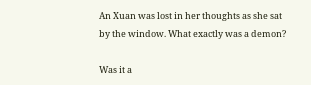An Xuan was lost in her thoughts as she sat by the window. What exactly was a demon?

Was it a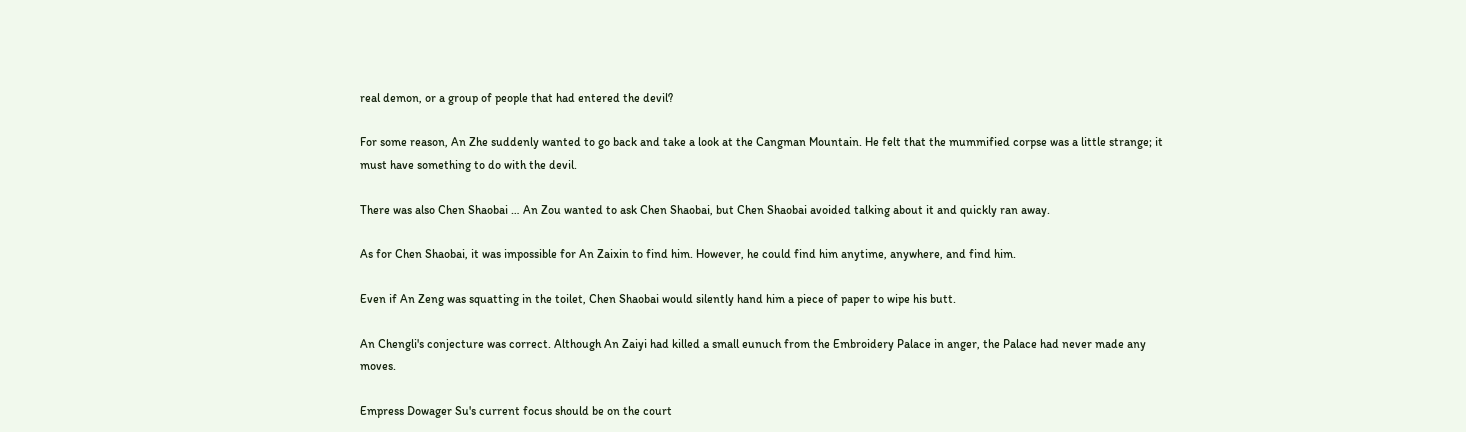real demon, or a group of people that had entered the devil?

For some reason, An Zhe suddenly wanted to go back and take a look at the Cangman Mountain. He felt that the mummified corpse was a little strange; it must have something to do with the devil.

There was also Chen Shaobai … An Zou wanted to ask Chen Shaobai, but Chen Shaobai avoided talking about it and quickly ran away.

As for Chen Shaobai, it was impossible for An Zaixin to find him. However, he could find him anytime, anywhere, and find him.

Even if An Zeng was squatting in the toilet, Chen Shaobai would silently hand him a piece of paper to wipe his butt.

An Chengli's conjecture was correct. Although An Zaiyi had killed a small eunuch from the Embroidery Palace in anger, the Palace had never made any moves.

Empress Dowager Su's current focus should be on the court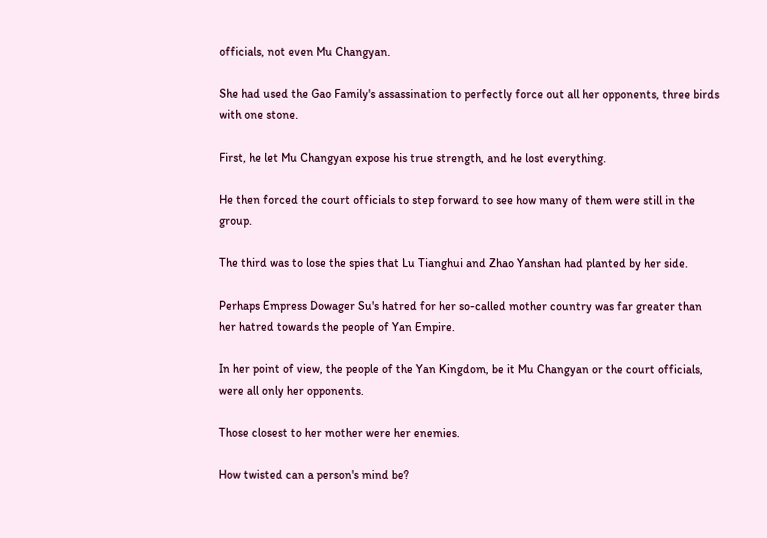officials, not even Mu Changyan.

She had used the Gao Family's assassination to perfectly force out all her opponents, three birds with one stone.

First, he let Mu Changyan expose his true strength, and he lost everything.

He then forced the court officials to step forward to see how many of them were still in the group.

The third was to lose the spies that Lu Tianghui and Zhao Yanshan had planted by her side.

Perhaps Empress Dowager Su's hatred for her so-called mother country was far greater than her hatred towards the people of Yan Empire.

In her point of view, the people of the Yan Kingdom, be it Mu Changyan or the court officials, were all only her opponents.

Those closest to her mother were her enemies.

How twisted can a person's mind be?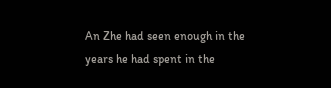An Zhe had seen enough in the years he had spent in the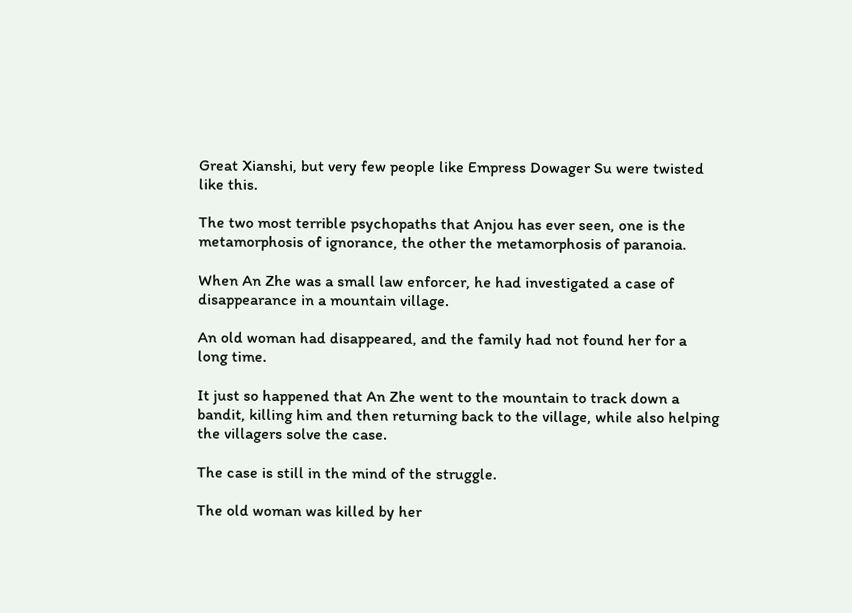Great Xianshi, but very few people like Empress Dowager Su were twisted like this.

The two most terrible psychopaths that Anjou has ever seen, one is the metamorphosis of ignorance, the other the metamorphosis of paranoia.

When An Zhe was a small law enforcer, he had investigated a case of disappearance in a mountain village.

An old woman had disappeared, and the family had not found her for a long time.

It just so happened that An Zhe went to the mountain to track down a bandit, killing him and then returning back to the village, while also helping the villagers solve the case.

The case is still in the mind of the struggle.

The old woman was killed by her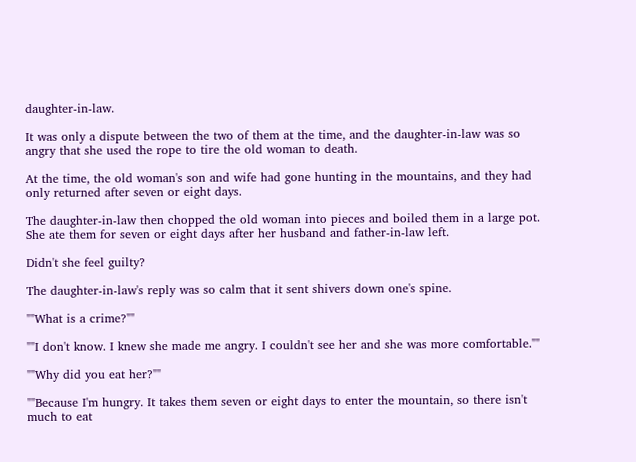daughter-in-law.

It was only a dispute between the two of them at the time, and the daughter-in-law was so angry that she used the rope to tire the old woman to death.

At the time, the old woman's son and wife had gone hunting in the mountains, and they had only returned after seven or eight days.

The daughter-in-law then chopped the old woman into pieces and boiled them in a large pot. She ate them for seven or eight days after her husband and father-in-law left.

Didn't she feel guilty?

The daughter-in-law's reply was so calm that it sent shivers down one's spine.

""What is a crime?""

""I don't know. I knew she made me angry. I couldn't see her and she was more comfortable.""

""Why did you eat her?""

""Because I'm hungry. It takes them seven or eight days to enter the mountain, so there isn't much to eat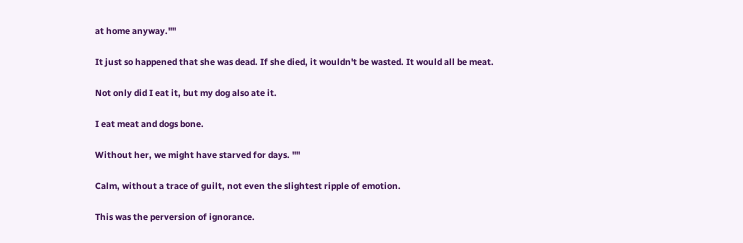at home anyway.""

It just so happened that she was dead. If she died, it wouldn't be wasted. It would all be meat.

Not only did I eat it, but my dog also ate it.

I eat meat and dogs bone.

Without her, we might have starved for days. ""

Calm, without a trace of guilt, not even the slightest ripple of emotion.

This was the perversion of ignorance.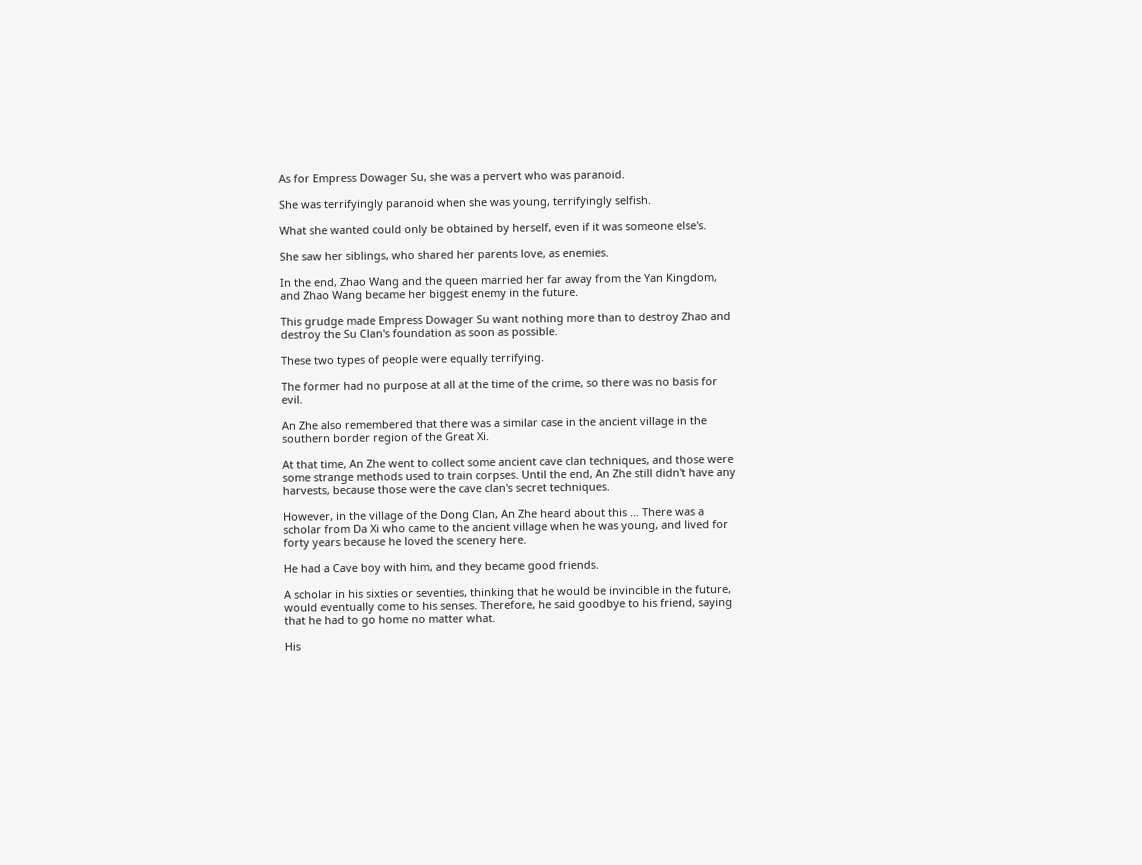As for Empress Dowager Su, she was a pervert who was paranoid.

She was terrifyingly paranoid when she was young, terrifyingly selfish.

What she wanted could only be obtained by herself, even if it was someone else's.

She saw her siblings, who shared her parents love, as enemies.

In the end, Zhao Wang and the queen married her far away from the Yan Kingdom, and Zhao Wang became her biggest enemy in the future.

This grudge made Empress Dowager Su want nothing more than to destroy Zhao and destroy the Su Clan's foundation as soon as possible.

These two types of people were equally terrifying.

The former had no purpose at all at the time of the crime, so there was no basis for evil.

An Zhe also remembered that there was a similar case in the ancient village in the southern border region of the Great Xi.

At that time, An Zhe went to collect some ancient cave clan techniques, and those were some strange methods used to train corpses. Until the end, An Zhe still didn't have any harvests, because those were the cave clan's secret techniques.

However, in the village of the Dong Clan, An Zhe heard about this … There was a scholar from Da Xi who came to the ancient village when he was young, and lived for forty years because he loved the scenery here.

He had a Cave boy with him, and they became good friends.

A scholar in his sixties or seventies, thinking that he would be invincible in the future, would eventually come to his senses. Therefore, he said goodbye to his friend, saying that he had to go home no matter what.

His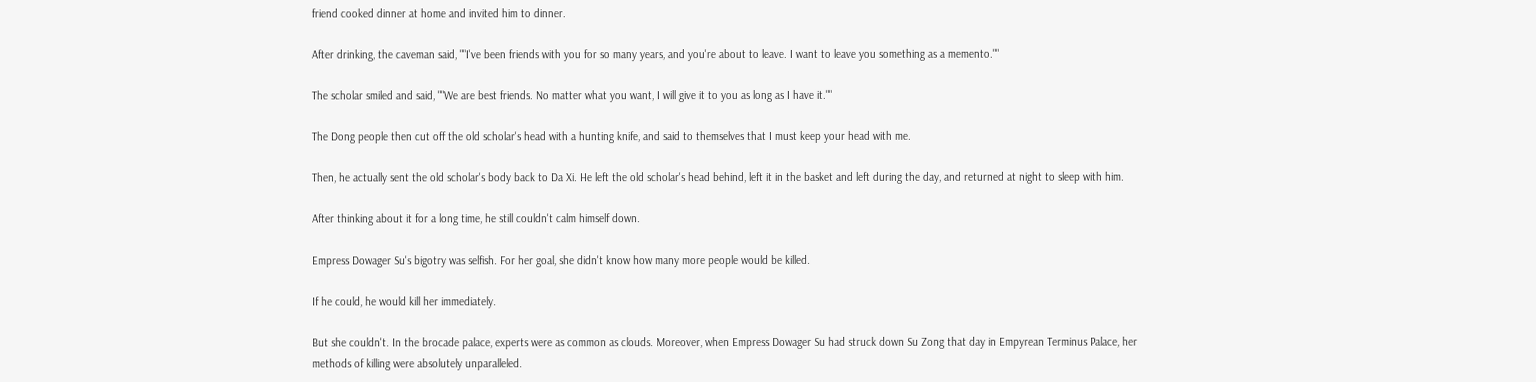friend cooked dinner at home and invited him to dinner.

After drinking, the caveman said, ""I've been friends with you for so many years, and you're about to leave. I want to leave you something as a memento.""

The scholar smiled and said, ""We are best friends. No matter what you want, I will give it to you as long as I have it.""

The Dong people then cut off the old scholar's head with a hunting knife, and said to themselves that I must keep your head with me.

Then, he actually sent the old scholar's body back to Da Xi. He left the old scholar's head behind, left it in the basket and left during the day, and returned at night to sleep with him.

After thinking about it for a long time, he still couldn't calm himself down.

Empress Dowager Su's bigotry was selfish. For her goal, she didn't know how many more people would be killed.

If he could, he would kill her immediately.

But she couldn't. In the brocade palace, experts were as common as clouds. Moreover, when Empress Dowager Su had struck down Su Zong that day in Empyrean Terminus Palace, her methods of killing were absolutely unparalleled.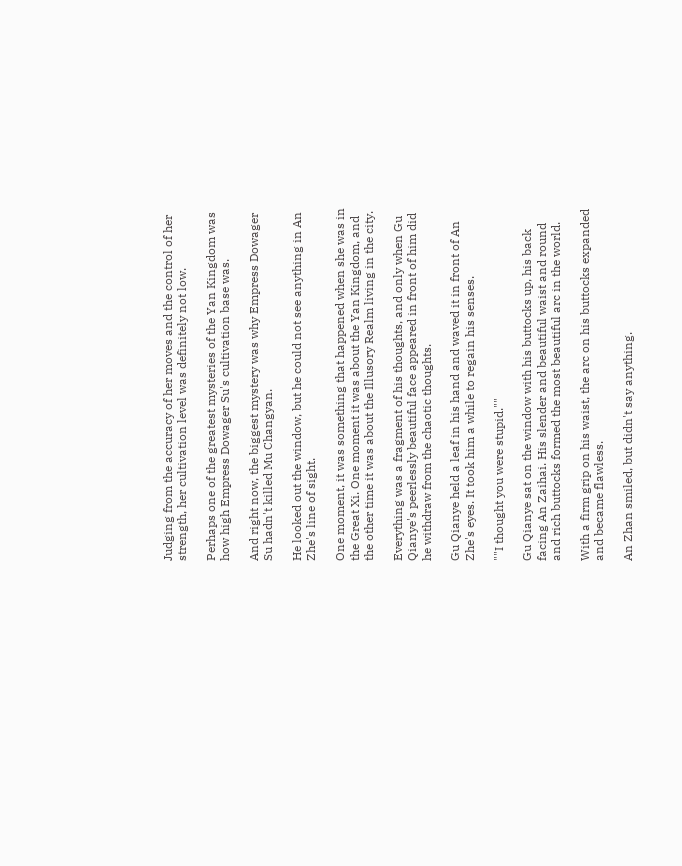Judging from the accuracy of her moves and the control of her strength, her cultivation level was definitely not low.

Perhaps one of the greatest mysteries of the Yan Kingdom was how high Empress Dowager Su's cultivation base was.

And right now, the biggest mystery was why Empress Dowager Su hadn't killed Mu Changyan.

He looked out the window, but he could not see anything in An Zhe's line of sight.

One moment, it was something that happened when she was in the Great Xi. One moment it was about the Yan Kingdom, and the other time it was about the Illusory Realm living in the city.

Everything was a fragment of his thoughts, and only when Gu Qianye's peerlessly beautiful face appeared in front of him did he withdraw from the chaotic thoughts.

Gu Qianye held a leaf in his hand and waved it in front of An Zhe's eyes. It took him a while to regain his senses.

""I thought you were stupid.""

Gu Qianye sat on the window with his buttocks up, his back facing An Zaihai. His slender and beautiful waist and round and rich buttocks formed the most beautiful arc in the world.

With a firm grip on his waist, the arc on his buttocks expanded and became flawless.

An Zhan smiled, but didn't say anything.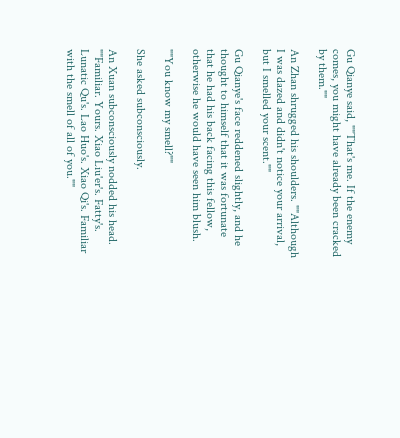Gu Qianye said, ""That's me. If the enemy comes, you might have already been cracked by them.""

An Zhan shrugged his shoulders. ""Although I was dazed and didn't notice your arrival, but I smelled your scent.""

Gu Qianye's face reddened slightly, and he thought to himself that it was fortunate that he had his back facing this fellow, otherwise he would have seen him blush.

""You know my smell?""

She asked subconsciously.

An Xuan subconsciously nodded his head. ""Familiar. Yours. Xiao Liu'er's. Fatty's. Lunatic Qu's. Lao Huo's. Xiao Qi's. Familiar with the smell of all of you.""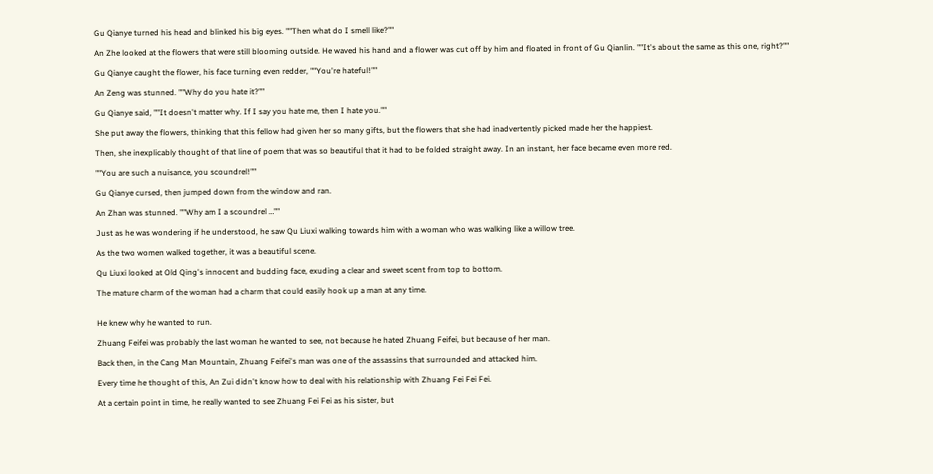Gu Qianye turned his head and blinked his big eyes. ""Then what do I smell like?""

An Zhe looked at the flowers that were still blooming outside. He waved his hand and a flower was cut off by him and floated in front of Gu Qianlin. ""It's about the same as this one, right?""

Gu Qianye caught the flower, his face turning even redder, ""You're hateful!""

An Zeng was stunned. ""Why do you hate it?""

Gu Qianye said, ""It doesn't matter why. If I say you hate me, then I hate you.""

She put away the flowers, thinking that this fellow had given her so many gifts, but the flowers that she had inadvertently picked made her the happiest.

Then, she inexplicably thought of that line of poem that was so beautiful that it had to be folded straight away. In an instant, her face became even more red.

""You are such a nuisance, you scoundrel!""

Gu Qianye cursed, then jumped down from the window and ran.

An Zhan was stunned. ""Why am I a scoundrel …""

Just as he was wondering if he understood, he saw Qu Liuxi walking towards him with a woman who was walking like a willow tree.

As the two women walked together, it was a beautiful scene.

Qu Liuxi looked at Old Qing's innocent and budding face, exuding a clear and sweet scent from top to bottom.

The mature charm of the woman had a charm that could easily hook up a man at any time.


He knew why he wanted to run.

Zhuang Feifei was probably the last woman he wanted to see, not because he hated Zhuang Feifei, but because of her man.

Back then, in the Cang Man Mountain, Zhuang Feifei's man was one of the assassins that surrounded and attacked him.

Every time he thought of this, An Zui didn't know how to deal with his relationship with Zhuang Fei Fei Fei.

At a certain point in time, he really wanted to see Zhuang Fei Fei as his sister, but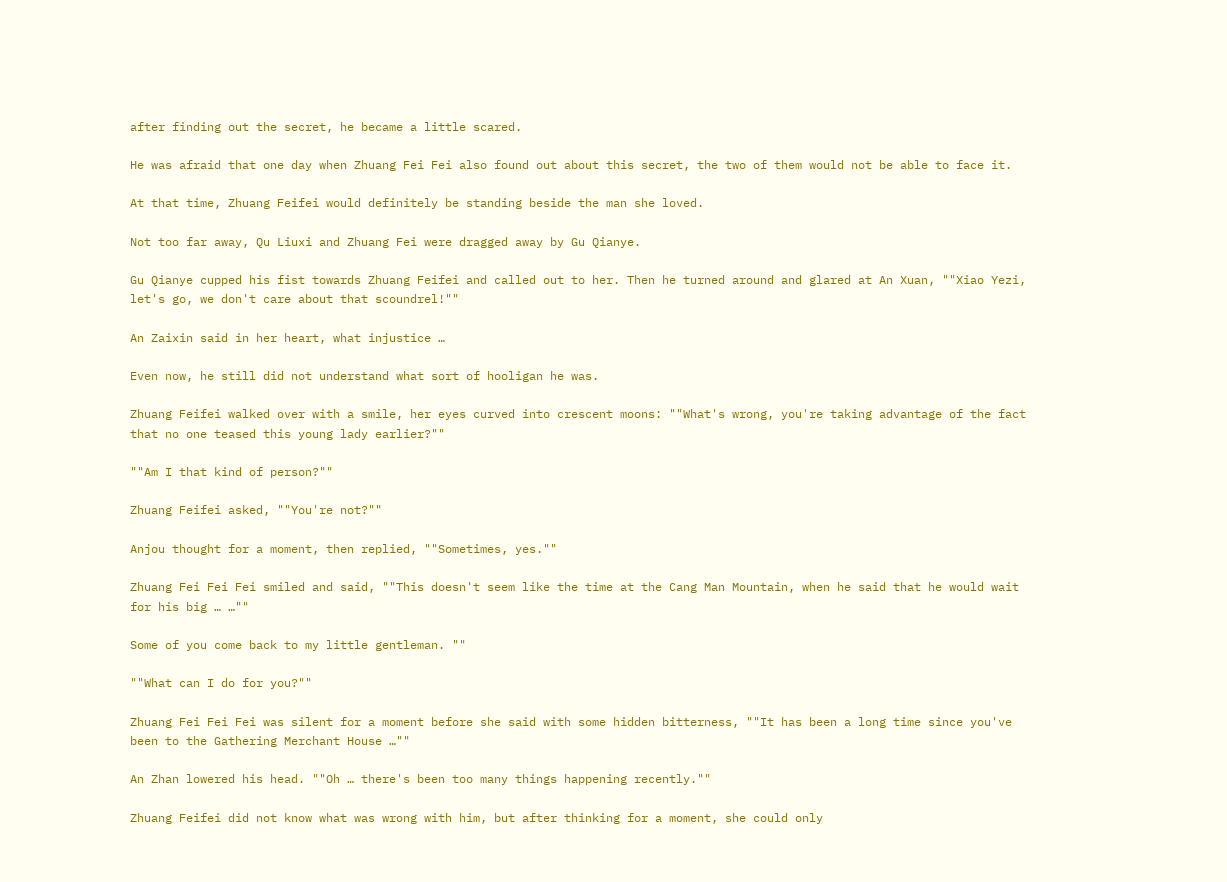after finding out the secret, he became a little scared.

He was afraid that one day when Zhuang Fei Fei also found out about this secret, the two of them would not be able to face it.

At that time, Zhuang Feifei would definitely be standing beside the man she loved.

Not too far away, Qu Liuxi and Zhuang Fei were dragged away by Gu Qianye.

Gu Qianye cupped his fist towards Zhuang Feifei and called out to her. Then he turned around and glared at An Xuan, ""Xiao Yezi, let's go, we don't care about that scoundrel!""

An Zaixin said in her heart, what injustice …

Even now, he still did not understand what sort of hooligan he was.

Zhuang Feifei walked over with a smile, her eyes curved into crescent moons: ""What's wrong, you're taking advantage of the fact that no one teased this young lady earlier?""

""Am I that kind of person?""

Zhuang Feifei asked, ""You're not?""

Anjou thought for a moment, then replied, ""Sometimes, yes.""

Zhuang Fei Fei Fei smiled and said, ""This doesn't seem like the time at the Cang Man Mountain, when he said that he would wait for his big … …""

Some of you come back to my little gentleman. ""

""What can I do for you?""

Zhuang Fei Fei Fei was silent for a moment before she said with some hidden bitterness, ""It has been a long time since you've been to the Gathering Merchant House …""

An Zhan lowered his head. ""Oh … there's been too many things happening recently.""

Zhuang Feifei did not know what was wrong with him, but after thinking for a moment, she could only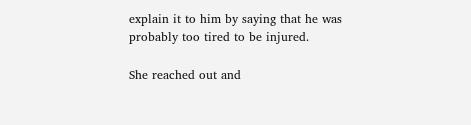explain it to him by saying that he was probably too tired to be injured.

She reached out and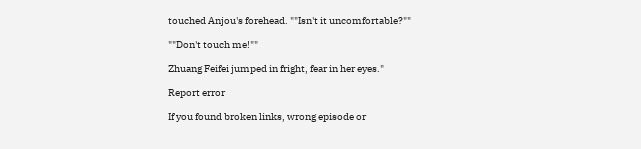touched Anjou's forehead. ""Isn't it uncomfortable?""

""Don't touch me!""

Zhuang Feifei jumped in fright, fear in her eyes."

Report error

If you found broken links, wrong episode or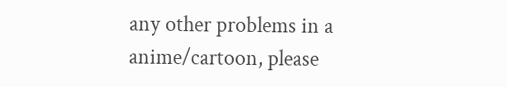any other problems in a anime/cartoon, please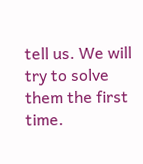tell us. We will try to solve them the first time.